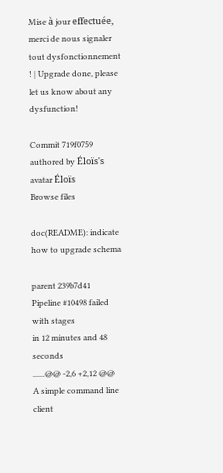Mise à jour effectuée, merci de nous signaler tout dysfonctionnement ! | Upgrade done, please let us know about any dysfunction!

Commit 719f0759 authored by Éloïs's avatar Éloïs
Browse files

doc(README): indicate how to upgrade schema

parent 239b7d41
Pipeline #10498 failed with stages
in 12 minutes and 48 seconds
......@@ -2,6 +2,12 @@
A simple command line client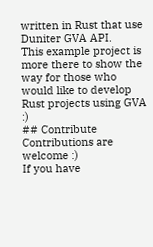written in Rust that use Duniter GVA API.
This example project is more there to show the way for those who would like to develop Rust projects using GVA :)
## Contribute
Contributions are welcome :)
If you have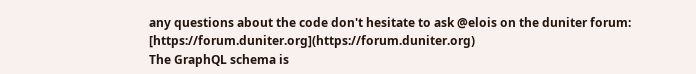any questions about the code don't hesitate to ask @elois on the duniter forum: [https://forum.duniter.org](https://forum.duniter.org)
The GraphQL schema is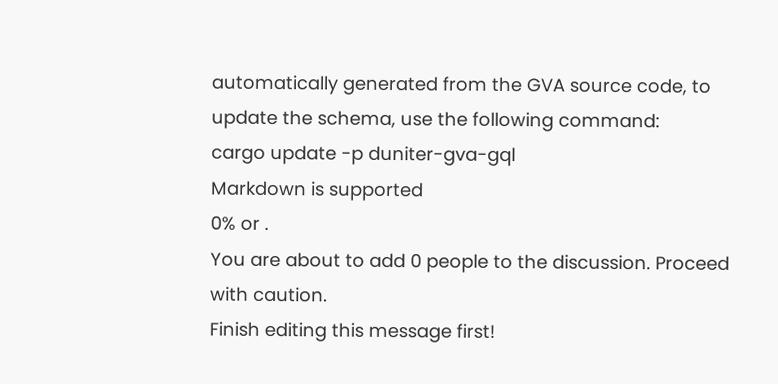automatically generated from the GVA source code, to update the schema, use the following command:
cargo update -p duniter-gva-gql
Markdown is supported
0% or .
You are about to add 0 people to the discussion. Proceed with caution.
Finish editing this message first!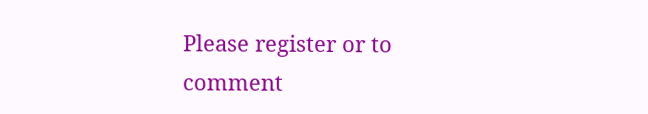Please register or to comment